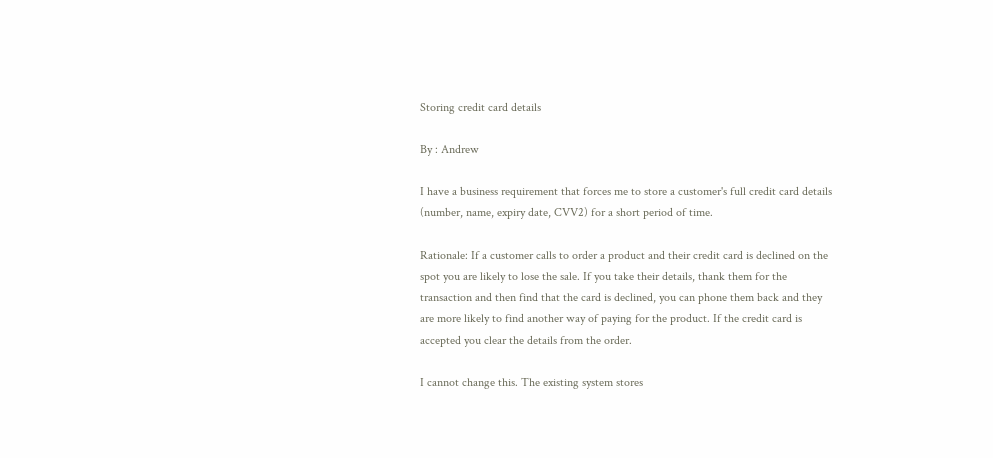Storing credit card details

By : Andrew

I have a business requirement that forces me to store a customer's full credit card details (number, name, expiry date, CVV2) for a short period of time.

Rationale: If a customer calls to order a product and their credit card is declined on the spot you are likely to lose the sale. If you take their details, thank them for the transaction and then find that the card is declined, you can phone them back and they are more likely to find another way of paying for the product. If the credit card is accepted you clear the details from the order.

I cannot change this. The existing system stores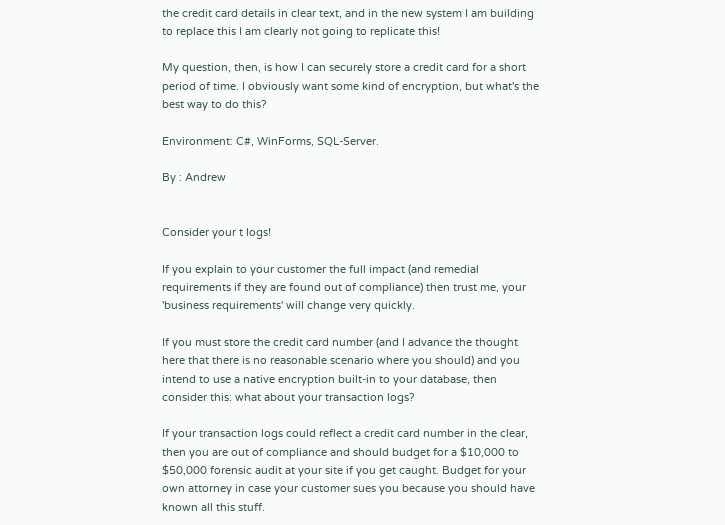the credit card details in clear text, and in the new system I am building to replace this I am clearly not going to replicate this!

My question, then, is how I can securely store a credit card for a short period of time. I obviously want some kind of encryption, but what's the best way to do this?

Environment: C#, WinForms, SQL-Server.

By : Andrew


Consider your t logs!

If you explain to your customer the full impact (and remedial requirements if they are found out of compliance) then trust me, your 'business requirements' will change very quickly.

If you must store the credit card number (and I advance the thought here that there is no reasonable scenario where you should) and you intend to use a native encryption built-in to your database, then consider this: what about your transaction logs?

If your transaction logs could reflect a credit card number in the clear, then you are out of compliance and should budget for a $10,000 to $50,000 forensic audit at your site if you get caught. Budget for your own attorney in case your customer sues you because you should have known all this stuff.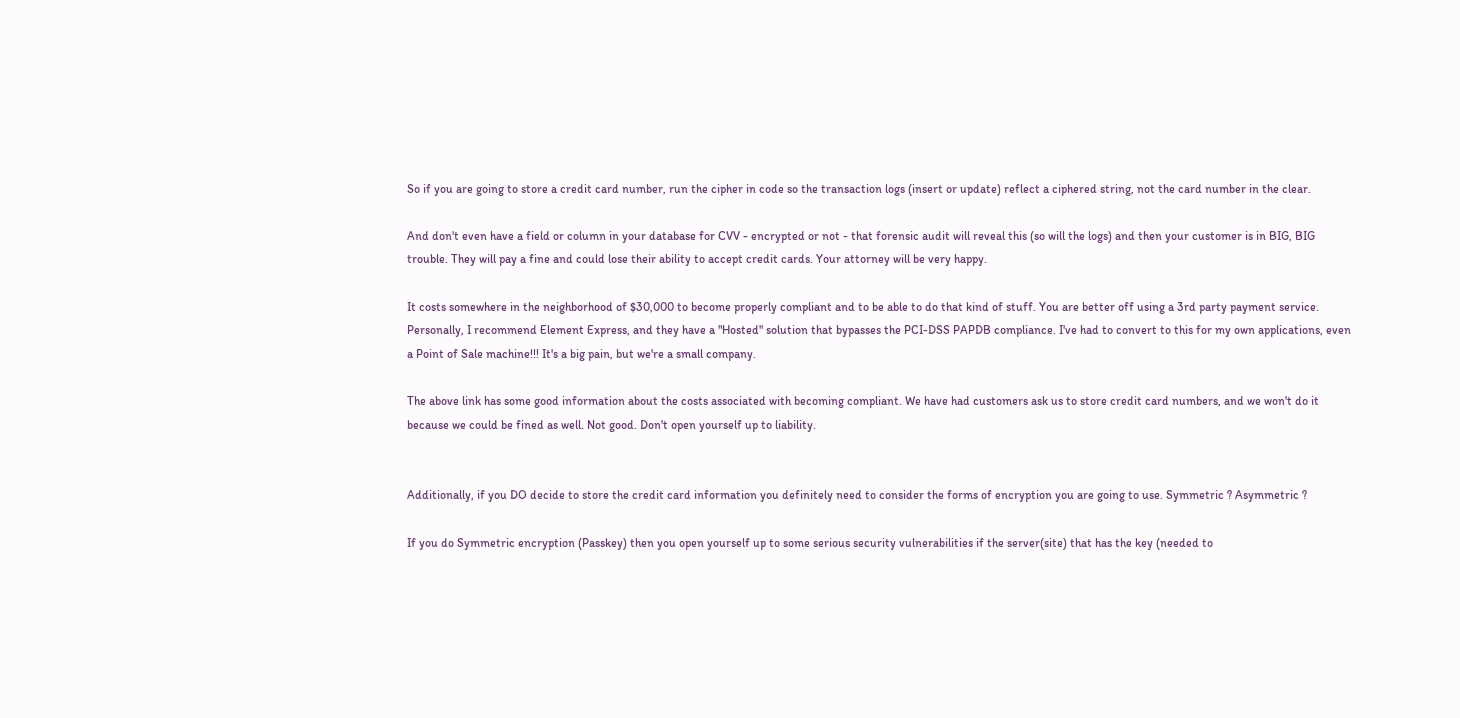So if you are going to store a credit card number, run the cipher in code so the transaction logs (insert or update) reflect a ciphered string, not the card number in the clear.

And don't even have a field or column in your database for CVV - encrypted or not - that forensic audit will reveal this (so will the logs) and then your customer is in BIG, BIG trouble. They will pay a fine and could lose their ability to accept credit cards. Your attorney will be very happy.

It costs somewhere in the neighborhood of $30,000 to become properly compliant and to be able to do that kind of stuff. You are better off using a 3rd party payment service. Personally, I recommend Element Express, and they have a "Hosted" solution that bypasses the PCI-DSS PAPDB compliance. I've had to convert to this for my own applications, even a Point of Sale machine!!! It's a big pain, but we're a small company.

The above link has some good information about the costs associated with becoming compliant. We have had customers ask us to store credit card numbers, and we won't do it because we could be fined as well. Not good. Don't open yourself up to liability.


Additionally, if you DO decide to store the credit card information you definitely need to consider the forms of encryption you are going to use. Symmetric ? Asymmetric ?

If you do Symmetric encryption (Passkey) then you open yourself up to some serious security vulnerabilities if the server(site) that has the key (needed to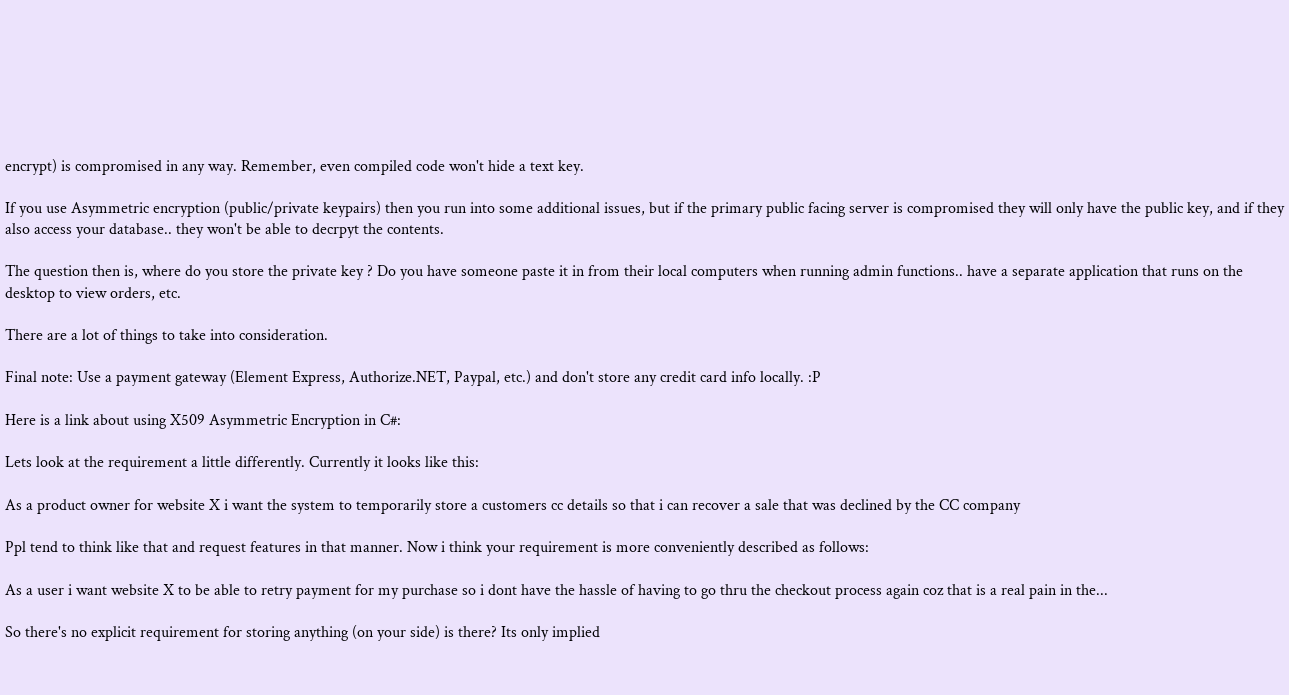encrypt) is compromised in any way. Remember, even compiled code won't hide a text key.

If you use Asymmetric encryption (public/private keypairs) then you run into some additional issues, but if the primary public facing server is compromised they will only have the public key, and if they also access your database.. they won't be able to decrpyt the contents.

The question then is, where do you store the private key ? Do you have someone paste it in from their local computers when running admin functions.. have a separate application that runs on the desktop to view orders, etc.

There are a lot of things to take into consideration.

Final note: Use a payment gateway (Element Express, Authorize.NET, Paypal, etc.) and don't store any credit card info locally. :P

Here is a link about using X509 Asymmetric Encryption in C#:

Lets look at the requirement a little differently. Currently it looks like this:

As a product owner for website X i want the system to temporarily store a customers cc details so that i can recover a sale that was declined by the CC company

Ppl tend to think like that and request features in that manner. Now i think your requirement is more conveniently described as follows:

As a user i want website X to be able to retry payment for my purchase so i dont have the hassle of having to go thru the checkout process again coz that is a real pain in the...

So there's no explicit requirement for storing anything (on your side) is there? Its only implied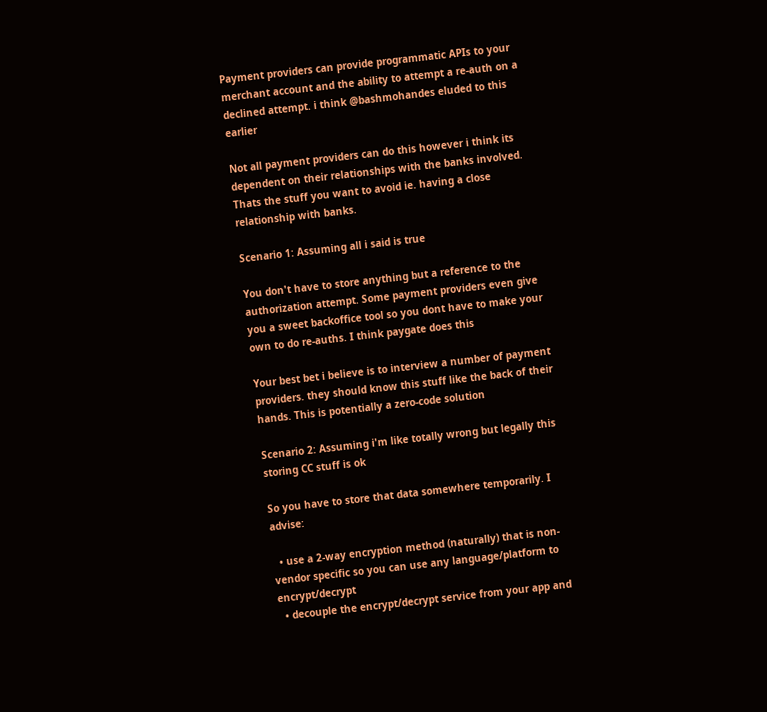Payment providers can provide programmatic APIs to your merchant account and the ability to attempt a re-auth on a declined attempt. i think @bashmohandes eluded to this earlier

Not all payment providers can do this however i think its dependent on their relationships with the banks involved. Thats the stuff you want to avoid ie. having a close relationship with banks.

Scenario 1: Assuming all i said is true

You don't have to store anything but a reference to the authorization attempt. Some payment providers even give you a sweet backoffice tool so you dont have to make your own to do re-auths. I think paygate does this

Your best bet i believe is to interview a number of payment providers. they should know this stuff like the back of their hands. This is potentially a zero-code solution

Scenario 2: Assuming i'm like totally wrong but legally this storing CC stuff is ok

So you have to store that data somewhere temporarily. I advise:

  • use a 2-way encryption method (naturally) that is non-vendor specific so you can use any language/platform to encrypt/decrypt
  • decouple the encrypt/decrypt service from your app and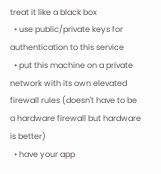treat it like a black box
  • use public/private keys for authentication to this service
  • put this machine on a private network with its own elevated firewall rules (doesn't have to be a hardware firewall but hardware is better)
  • have your app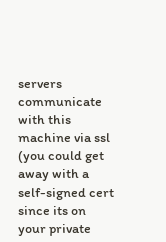servers communicate with this machine via ssl (you could get away with a self-signed cert since its on your private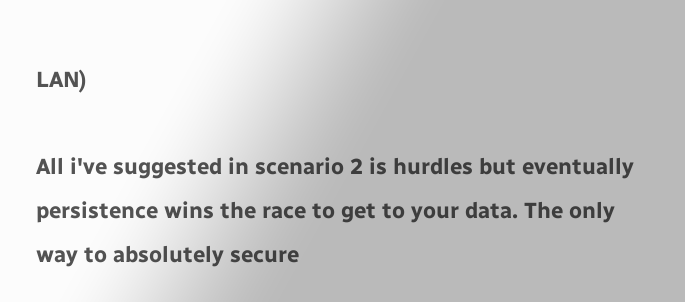LAN)

All i've suggested in scenario 2 is hurdles but eventually persistence wins the race to get to your data. The only way to absolutely secure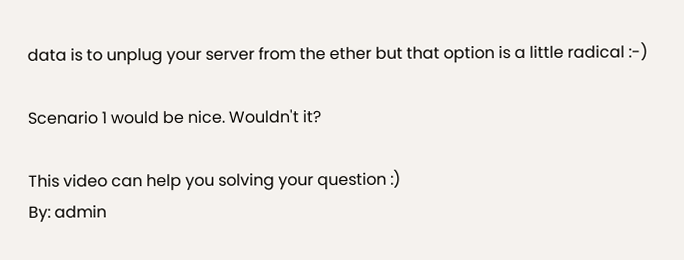data is to unplug your server from the ether but that option is a little radical :-)

Scenario 1 would be nice. Wouldn't it?

This video can help you solving your question :)
By: admin